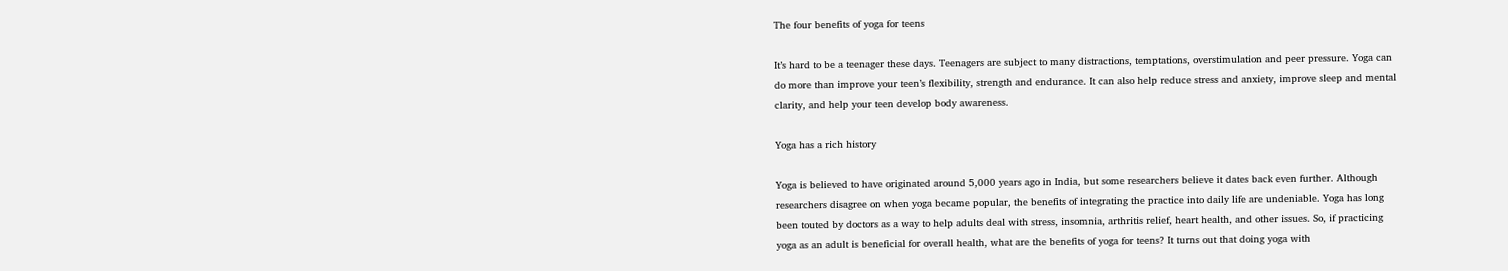The four benefits of yoga for teens

It’s hard to be a teenager these days. Teenagers are subject to many distractions, temptations, overstimulation and peer pressure. Yoga can do more than improve your teen’s flexibility, strength and endurance. It can also help reduce stress and anxiety, improve sleep and mental clarity, and help your teen develop body awareness.

Yoga has a rich history

Yoga is believed to have originated around 5,000 years ago in India, but some researchers believe it dates back even further. Although researchers disagree on when yoga became popular, the benefits of integrating the practice into daily life are undeniable. Yoga has long been touted by doctors as a way to help adults deal with stress, insomnia, arthritis relief, heart health, and other issues. So, if practicing yoga as an adult is beneficial for overall health, what are the benefits of yoga for teens? It turns out that doing yoga with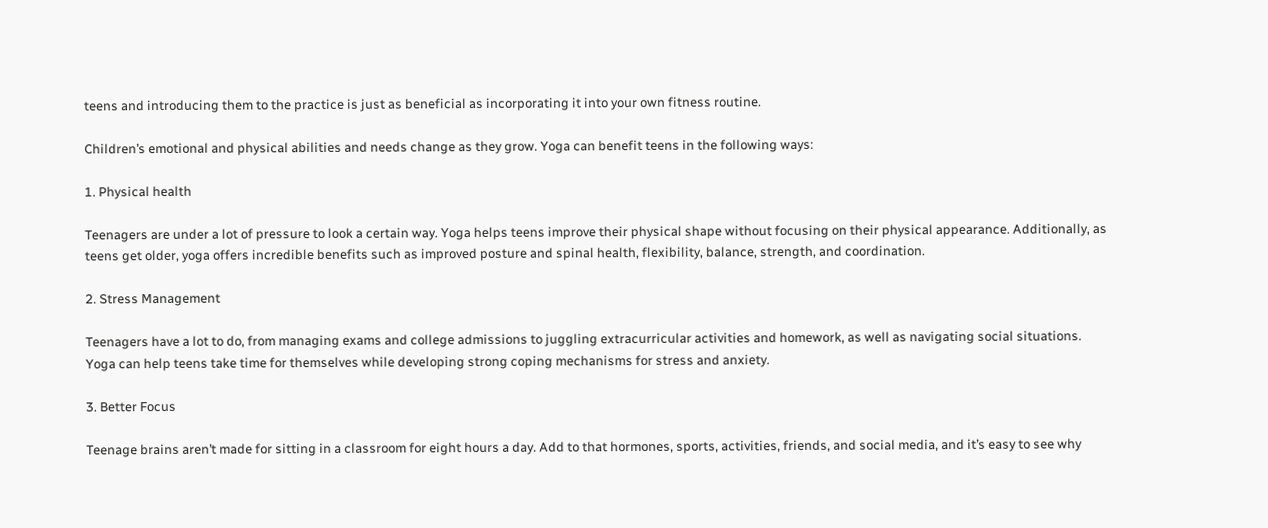teens and introducing them to the practice is just as beneficial as incorporating it into your own fitness routine.

Children’s emotional and physical abilities and needs change as they grow. Yoga can benefit teens in the following ways:

1. Physical health

Teenagers are under a lot of pressure to look a certain way. Yoga helps teens improve their physical shape without focusing on their physical appearance. Additionally, as teens get older, yoga offers incredible benefits such as improved posture and spinal health, flexibility, balance, strength, and coordination.

2. Stress Management

Teenagers have a lot to do, from managing exams and college admissions to juggling extracurricular activities and homework, as well as navigating social situations. Yoga can help teens take time for themselves while developing strong coping mechanisms for stress and anxiety.

3. Better Focus

Teenage brains aren’t made for sitting in a classroom for eight hours a day. Add to that hormones, sports, activities, friends, and social media, and it’s easy to see why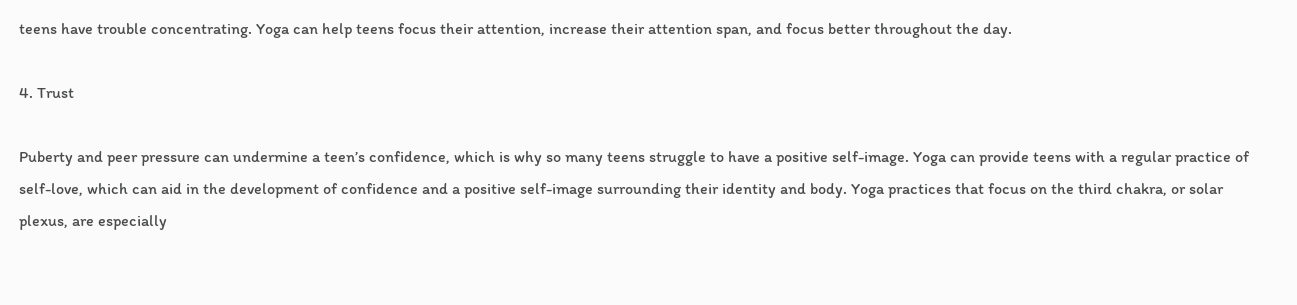teens have trouble concentrating. Yoga can help teens focus their attention, increase their attention span, and focus better throughout the day.

4. Trust

Puberty and peer pressure can undermine a teen’s confidence, which is why so many teens struggle to have a positive self-image. Yoga can provide teens with a regular practice of self-love, which can aid in the development of confidence and a positive self-image surrounding their identity and body. Yoga practices that focus on the third chakra, or solar plexus, are especially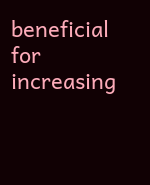beneficial for increasing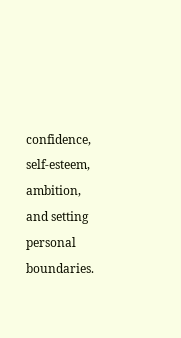confidence, self-esteem, ambition, and setting personal boundaries.